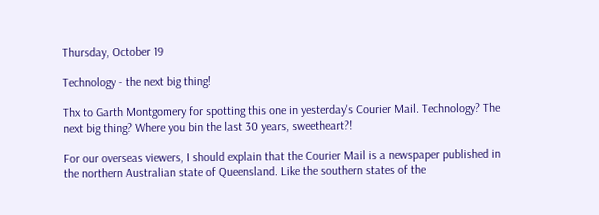Thursday, October 19

Technology - the next big thing!

Thx to Garth Montgomery for spotting this one in yesterday's Courier Mail. Technology? The next big thing? Where you bin the last 30 years, sweetheart?!

For our overseas viewers, I should explain that the Courier Mail is a newspaper published in the northern Australian state of Queensland. Like the southern states of the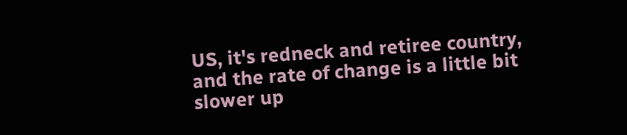US, it's redneck and retiree country, and the rate of change is a little bit slower up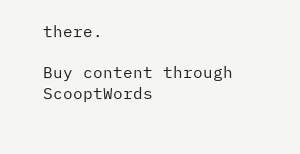there.

Buy content through ScooptWords